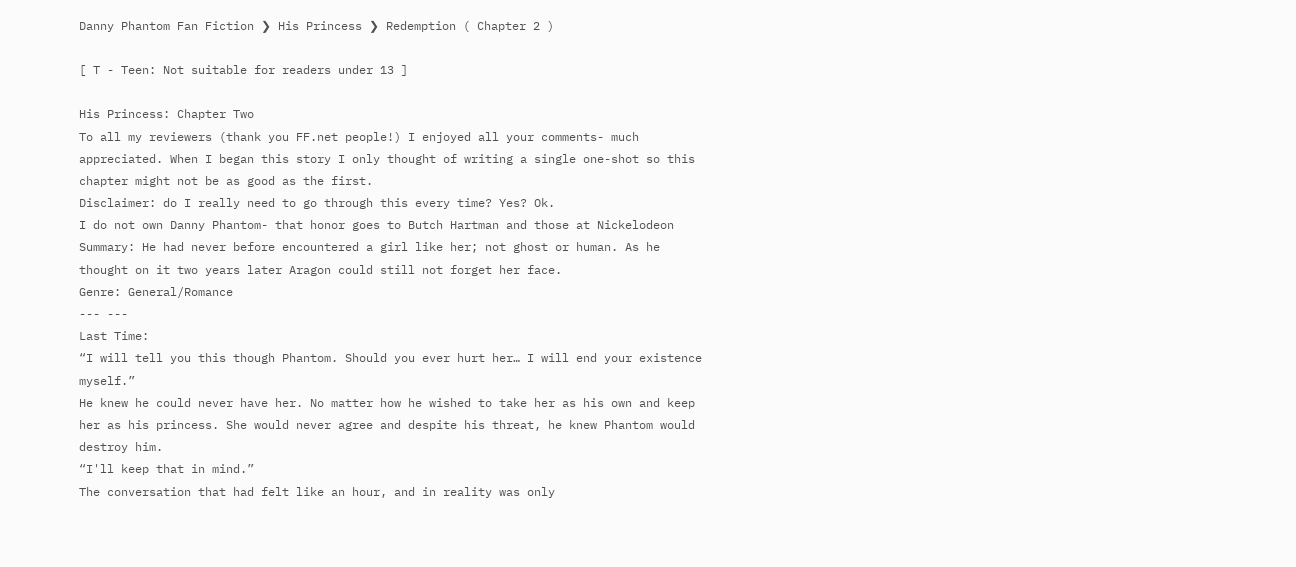Danny Phantom Fan Fiction ❯ His Princess ❯ Redemption ( Chapter 2 )

[ T - Teen: Not suitable for readers under 13 ]

His Princess: Chapter Two
To all my reviewers (thank you FF.net people!) I enjoyed all your comments- much appreciated. When I began this story I only thought of writing a single one-shot so this chapter might not be as good as the first.
Disclaimer: do I really need to go through this every time? Yes? Ok.
I do not own Danny Phantom- that honor goes to Butch Hartman and those at Nickelodeon
Summary: He had never before encountered a girl like her; not ghost or human. As he thought on it two years later Aragon could still not forget her face.
Genre: General/Romance
--- ---
Last Time:
“I will tell you this though Phantom. Should you ever hurt her… I will end your existence myself.”
He knew he could never have her. No matter how he wished to take her as his own and keep her as his princess. She would never agree and despite his threat, he knew Phantom would destroy him.
“I'll keep that in mind.”
The conversation that had felt like an hour, and in reality was only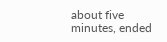about five minutes, ended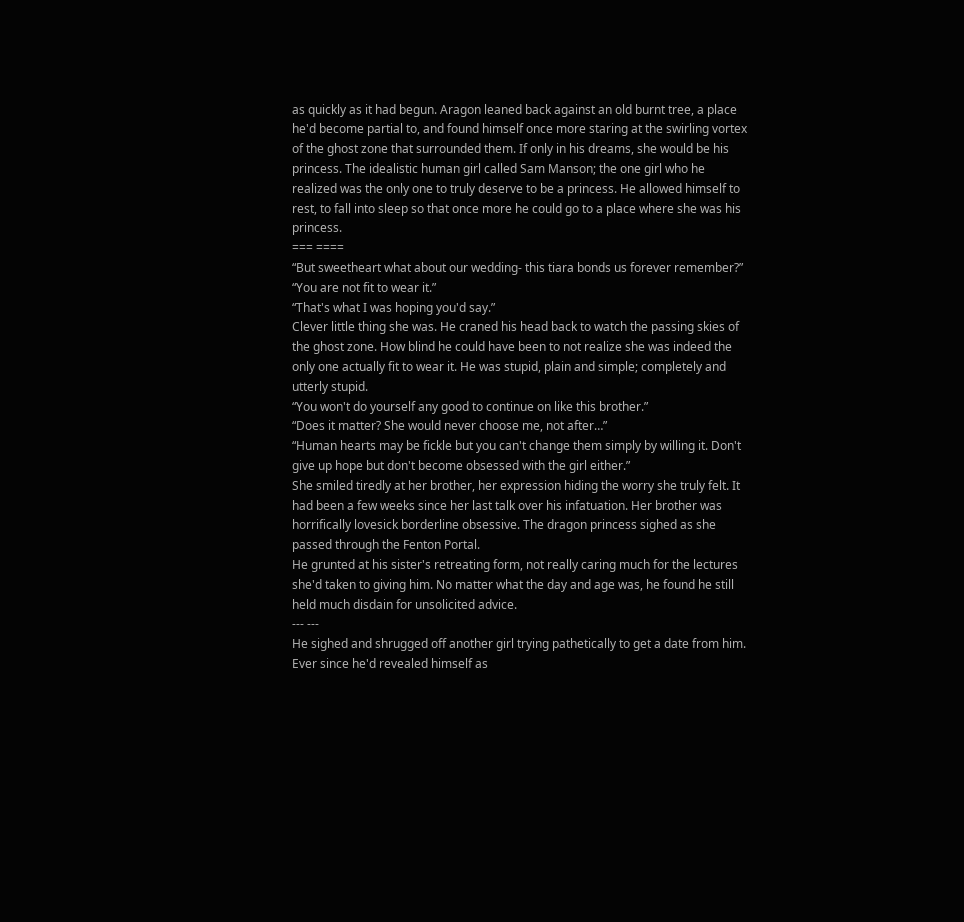as quickly as it had begun. Aragon leaned back against an old burnt tree, a place he'd become partial to, and found himself once more staring at the swirling vortex of the ghost zone that surrounded them. If only in his dreams, she would be his princess. The idealistic human girl called Sam Manson; the one girl who he realized was the only one to truly deserve to be a princess. He allowed himself to rest, to fall into sleep so that once more he could go to a place where she was his princess.
=== ====
“But sweetheart what about our wedding- this tiara bonds us forever remember?”
“You are not fit to wear it.”
“That's what I was hoping you'd say.”
Clever little thing she was. He craned his head back to watch the passing skies of the ghost zone. How blind he could have been to not realize she was indeed the only one actually fit to wear it. He was stupid, plain and simple; completely and utterly stupid.
“You won't do yourself any good to continue on like this brother.”
“Does it matter? She would never choose me, not after…”
“Human hearts may be fickle but you can't change them simply by willing it. Don't give up hope but don't become obsessed with the girl either.”
She smiled tiredly at her brother, her expression hiding the worry she truly felt. It had been a few weeks since her last talk over his infatuation. Her brother was horrifically lovesick borderline obsessive. The dragon princess sighed as she passed through the Fenton Portal.
He grunted at his sister's retreating form, not really caring much for the lectures she'd taken to giving him. No matter what the day and age was, he found he still held much disdain for unsolicited advice.
--- ---
He sighed and shrugged off another girl trying pathetically to get a date from him. Ever since he'd revealed himself as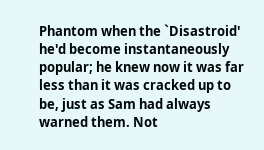Phantom when the `Disastroid' he'd become instantaneously popular; he knew now it was far less than it was cracked up to be, just as Sam had always warned them. Not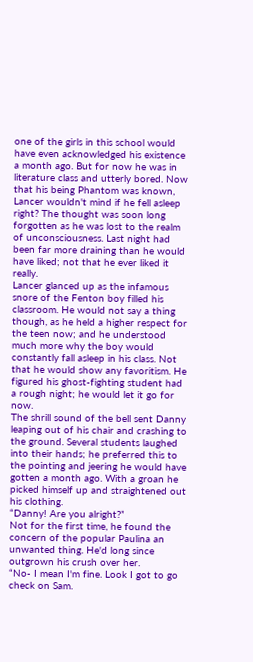one of the girls in this school would have even acknowledged his existence a month ago. But for now he was in literature class and utterly bored. Now that his being Phantom was known, Lancer wouldn't mind if he fell asleep right? The thought was soon long forgotten as he was lost to the realm of unconsciousness. Last night had been far more draining than he would have liked; not that he ever liked it really.
Lancer glanced up as the infamous snore of the Fenton boy filled his classroom. He would not say a thing though, as he held a higher respect for the teen now; and he understood much more why the boy would constantly fall asleep in his class. Not that he would show any favoritism. He figured his ghost-fighting student had a rough night; he would let it go for now.
The shrill sound of the bell sent Danny leaping out of his chair and crashing to the ground. Several students laughed into their hands; he preferred this to the pointing and jeering he would have gotten a month ago. With a groan he picked himself up and straightened out his clothing.
“Danny! Are you alright?”
Not for the first time, he found the concern of the popular Paulina an unwanted thing. He'd long since outgrown his crush over her.
“No- I mean I'm fine. Look I got to go check on Sam.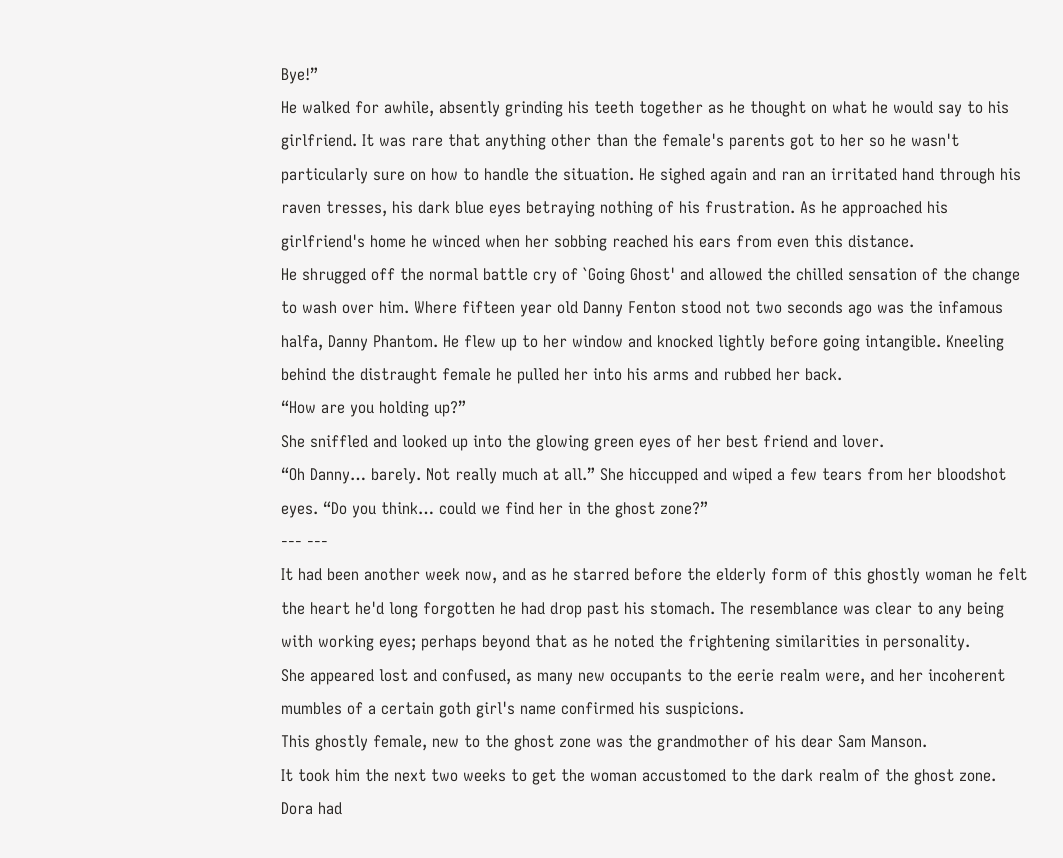Bye!”
He walked for awhile, absently grinding his teeth together as he thought on what he would say to his girlfriend. It was rare that anything other than the female's parents got to her so he wasn't particularly sure on how to handle the situation. He sighed again and ran an irritated hand through his raven tresses, his dark blue eyes betraying nothing of his frustration. As he approached his girlfriend's home he winced when her sobbing reached his ears from even this distance.
He shrugged off the normal battle cry of `Going Ghost' and allowed the chilled sensation of the change to wash over him. Where fifteen year old Danny Fenton stood not two seconds ago was the infamous halfa, Danny Phantom. He flew up to her window and knocked lightly before going intangible. Kneeling behind the distraught female he pulled her into his arms and rubbed her back.
“How are you holding up?”
She sniffled and looked up into the glowing green eyes of her best friend and lover.
“Oh Danny… barely. Not really much at all.” She hiccupped and wiped a few tears from her bloodshot eyes. “Do you think… could we find her in the ghost zone?”
--- ---
It had been another week now, and as he starred before the elderly form of this ghostly woman he felt the heart he'd long forgotten he had drop past his stomach. The resemblance was clear to any being with working eyes; perhaps beyond that as he noted the frightening similarities in personality.
She appeared lost and confused, as many new occupants to the eerie realm were, and her incoherent mumbles of a certain goth girl's name confirmed his suspicions.
This ghostly female, new to the ghost zone was the grandmother of his dear Sam Manson.
It took him the next two weeks to get the woman accustomed to the dark realm of the ghost zone. Dora had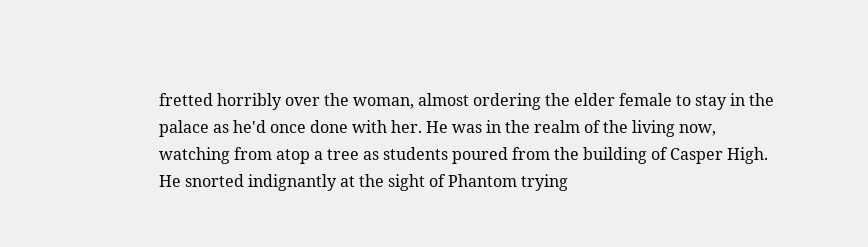fretted horribly over the woman, almost ordering the elder female to stay in the palace as he'd once done with her. He was in the realm of the living now, watching from atop a tree as students poured from the building of Casper High.
He snorted indignantly at the sight of Phantom trying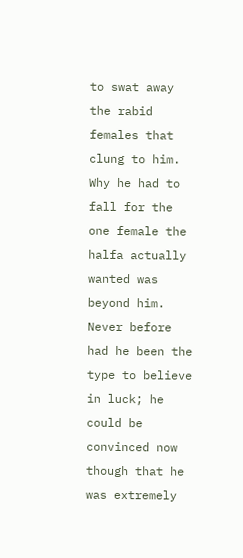to swat away the rabid females that clung to him. Why he had to fall for the one female the halfa actually wanted was beyond him. Never before had he been the type to believe in luck; he could be convinced now though that he was extremely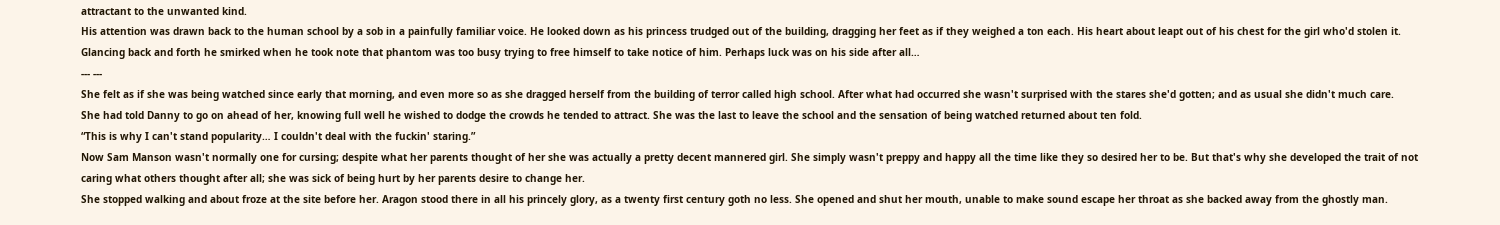attractant to the unwanted kind.
His attention was drawn back to the human school by a sob in a painfully familiar voice. He looked down as his princess trudged out of the building, dragging her feet as if they weighed a ton each. His heart about leapt out of his chest for the girl who'd stolen it.
Glancing back and forth he smirked when he took note that phantom was too busy trying to free himself to take notice of him. Perhaps luck was on his side after all…
--- ---
She felt as if she was being watched since early that morning, and even more so as she dragged herself from the building of terror called high school. After what had occurred she wasn't surprised with the stares she'd gotten; and as usual she didn't much care.
She had told Danny to go on ahead of her, knowing full well he wished to dodge the crowds he tended to attract. She was the last to leave the school and the sensation of being watched returned about ten fold.
“This is why I can't stand popularity… I couldn't deal with the fuckin' staring.”
Now Sam Manson wasn't normally one for cursing; despite what her parents thought of her she was actually a pretty decent mannered girl. She simply wasn't preppy and happy all the time like they so desired her to be. But that's why she developed the trait of not caring what others thought after all; she was sick of being hurt by her parents desire to change her.
She stopped walking and about froze at the site before her. Aragon stood there in all his princely glory, as a twenty first century goth no less. She opened and shut her mouth, unable to make sound escape her throat as she backed away from the ghostly man.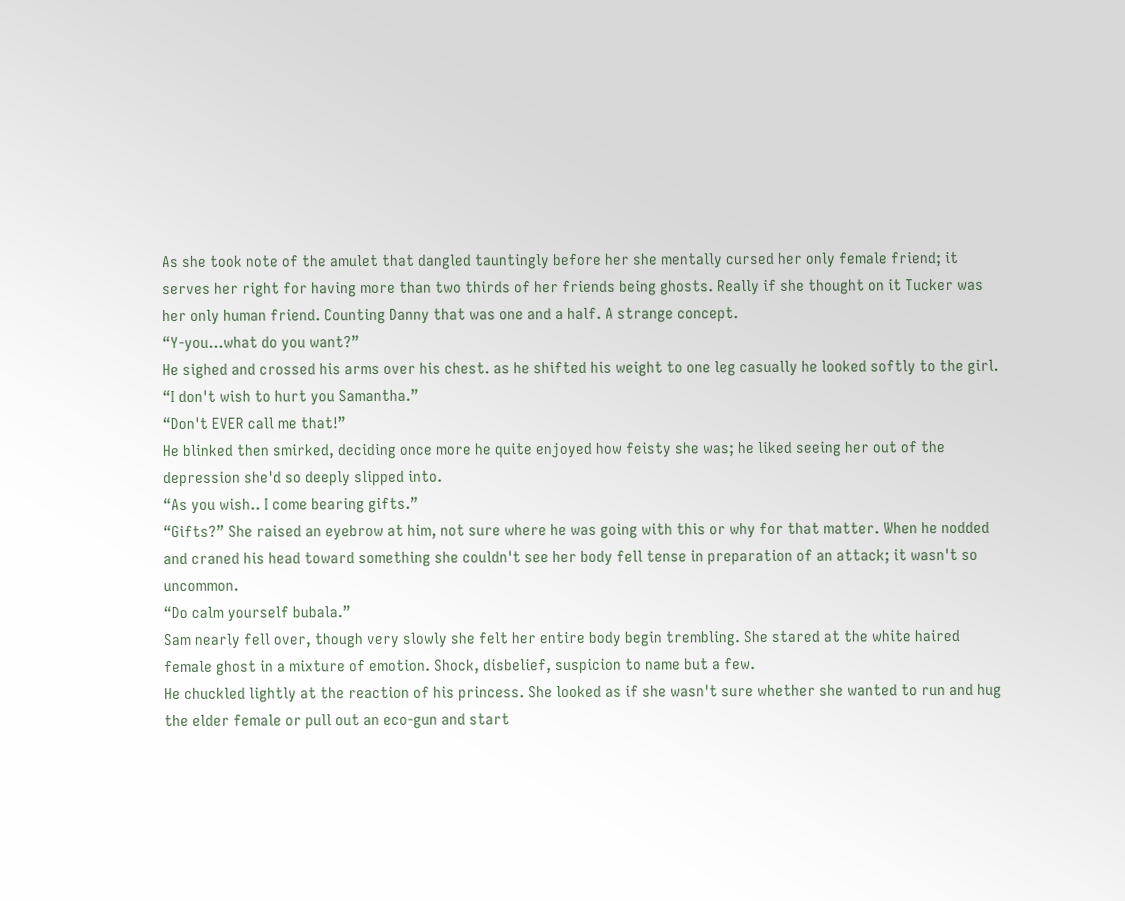As she took note of the amulet that dangled tauntingly before her she mentally cursed her only female friend; it serves her right for having more than two thirds of her friends being ghosts. Really if she thought on it Tucker was her only human friend. Counting Danny that was one and a half. A strange concept.
“Y-you…what do you want?”
He sighed and crossed his arms over his chest. as he shifted his weight to one leg casually he looked softly to the girl. “I don't wish to hurt you Samantha.”
“Don't EVER call me that!”
He blinked then smirked, deciding once more he quite enjoyed how feisty she was; he liked seeing her out of the depression she'd so deeply slipped into.
“As you wish.. I come bearing gifts.”
“Gifts?” She raised an eyebrow at him, not sure where he was going with this or why for that matter. When he nodded and craned his head toward something she couldn't see her body fell tense in preparation of an attack; it wasn't so uncommon.
“Do calm yourself bubala.”
Sam nearly fell over, though very slowly she felt her entire body begin trembling. She stared at the white haired female ghost in a mixture of emotion. Shock, disbelief, suspicion to name but a few.
He chuckled lightly at the reaction of his princess. She looked as if she wasn't sure whether she wanted to run and hug the elder female or pull out an eco-gun and start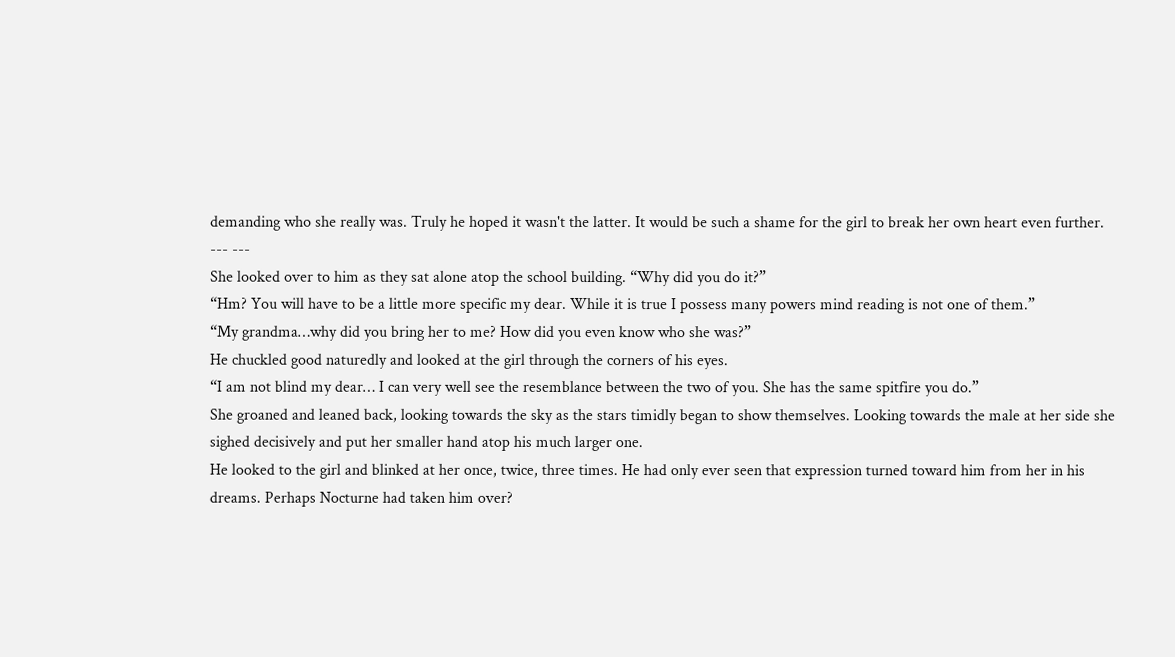demanding who she really was. Truly he hoped it wasn't the latter. It would be such a shame for the girl to break her own heart even further.
--- ---
She looked over to him as they sat alone atop the school building. “Why did you do it?”
“Hm? You will have to be a little more specific my dear. While it is true I possess many powers mind reading is not one of them.”
“My grandma…why did you bring her to me? How did you even know who she was?”
He chuckled good naturedly and looked at the girl through the corners of his eyes.
“I am not blind my dear… I can very well see the resemblance between the two of you. She has the same spitfire you do.”
She groaned and leaned back, looking towards the sky as the stars timidly began to show themselves. Looking towards the male at her side she sighed decisively and put her smaller hand atop his much larger one.
He looked to the girl and blinked at her once, twice, three times. He had only ever seen that expression turned toward him from her in his dreams. Perhaps Nocturne had taken him over?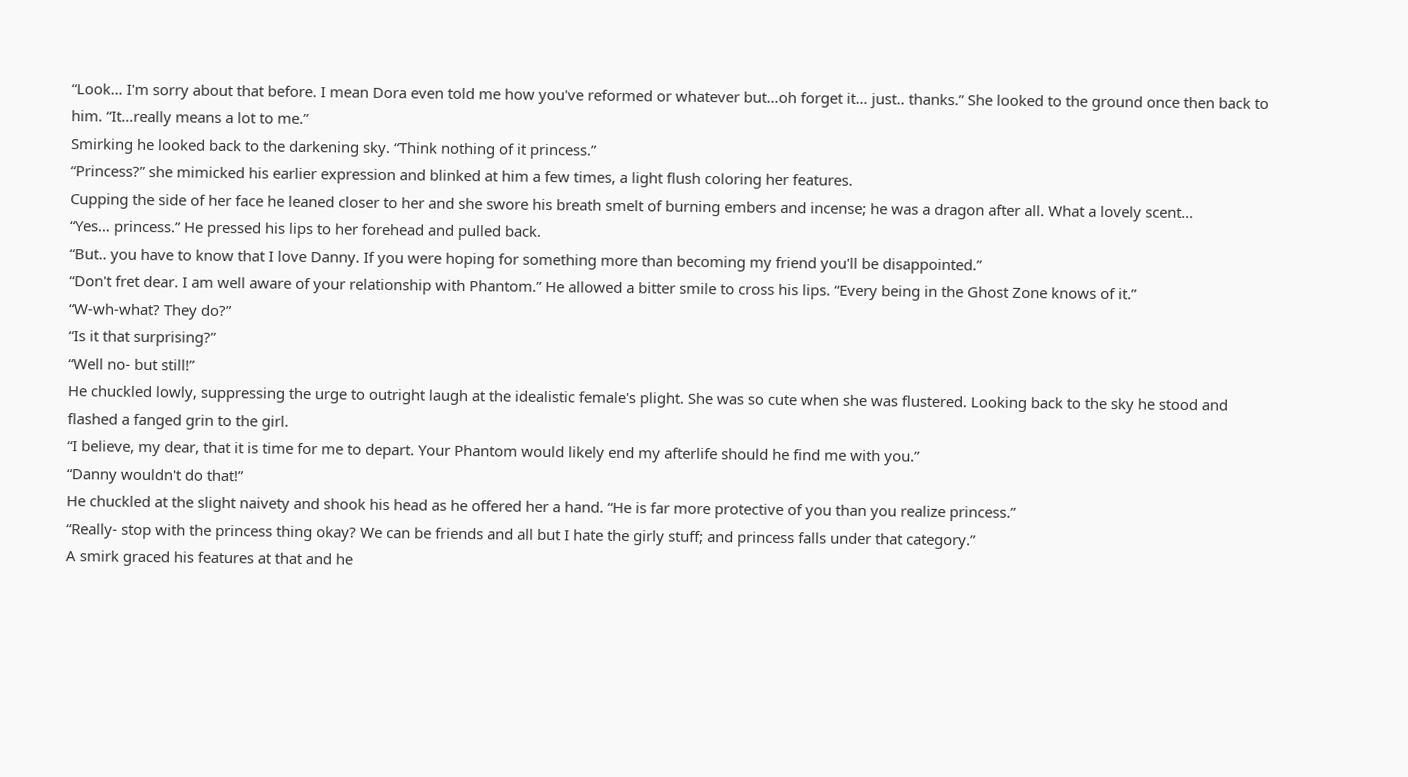“Look… I'm sorry about that before. I mean Dora even told me how you've reformed or whatever but…oh forget it… just.. thanks.” She looked to the ground once then back to him. “It…really means a lot to me.”
Smirking he looked back to the darkening sky. “Think nothing of it princess.”
“Princess?” she mimicked his earlier expression and blinked at him a few times, a light flush coloring her features.
Cupping the side of her face he leaned closer to her and she swore his breath smelt of burning embers and incense; he was a dragon after all. What a lovely scent…
“Yes… princess.” He pressed his lips to her forehead and pulled back.
“But.. you have to know that I love Danny. If you were hoping for something more than becoming my friend you'll be disappointed.”
“Don't fret dear. I am well aware of your relationship with Phantom.” He allowed a bitter smile to cross his lips. “Every being in the Ghost Zone knows of it.”
“W-wh-what? They do?”
“Is it that surprising?”
“Well no- but still!”
He chuckled lowly, suppressing the urge to outright laugh at the idealistic female's plight. She was so cute when she was flustered. Looking back to the sky he stood and flashed a fanged grin to the girl.
“I believe, my dear, that it is time for me to depart. Your Phantom would likely end my afterlife should he find me with you.”
“Danny wouldn't do that!”
He chuckled at the slight naivety and shook his head as he offered her a hand. “He is far more protective of you than you realize princess.”
“Really- stop with the princess thing okay? We can be friends and all but I hate the girly stuff; and princess falls under that category.”
A smirk graced his features at that and he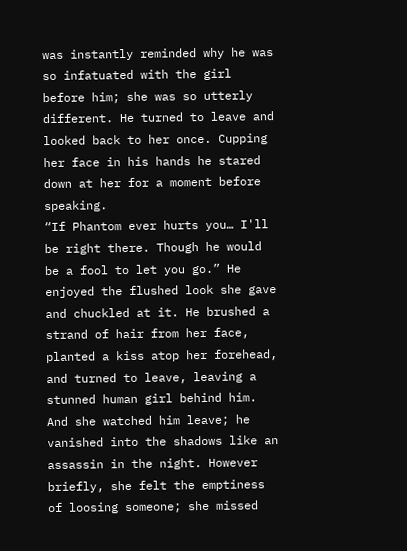was instantly reminded why he was so infatuated with the girl before him; she was so utterly different. He turned to leave and looked back to her once. Cupping her face in his hands he stared down at her for a moment before speaking.
“If Phantom ever hurts you… I'll be right there. Though he would be a fool to let you go.” He enjoyed the flushed look she gave and chuckled at it. He brushed a strand of hair from her face, planted a kiss atop her forehead, and turned to leave, leaving a stunned human girl behind him.
And she watched him leave; he vanished into the shadows like an assassin in the night. However briefly, she felt the emptiness of loosing someone; she missed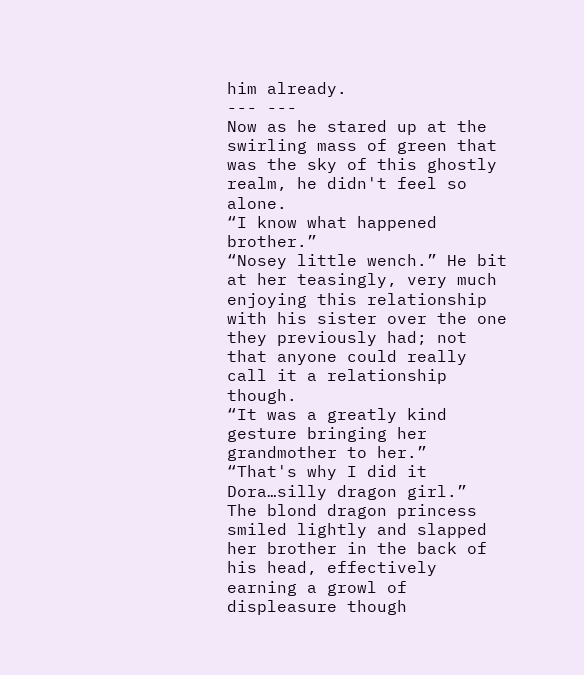him already.
--- ---
Now as he stared up at the swirling mass of green that was the sky of this ghostly realm, he didn't feel so alone.
“I know what happened brother.”
“Nosey little wench.” He bit at her teasingly, very much enjoying this relationship with his sister over the one they previously had; not that anyone could really call it a relationship though.
“It was a greatly kind gesture bringing her grandmother to her.”
“That's why I did it Dora…silly dragon girl.”
The blond dragon princess smiled lightly and slapped her brother in the back of his head, effectively earning a growl of displeasure though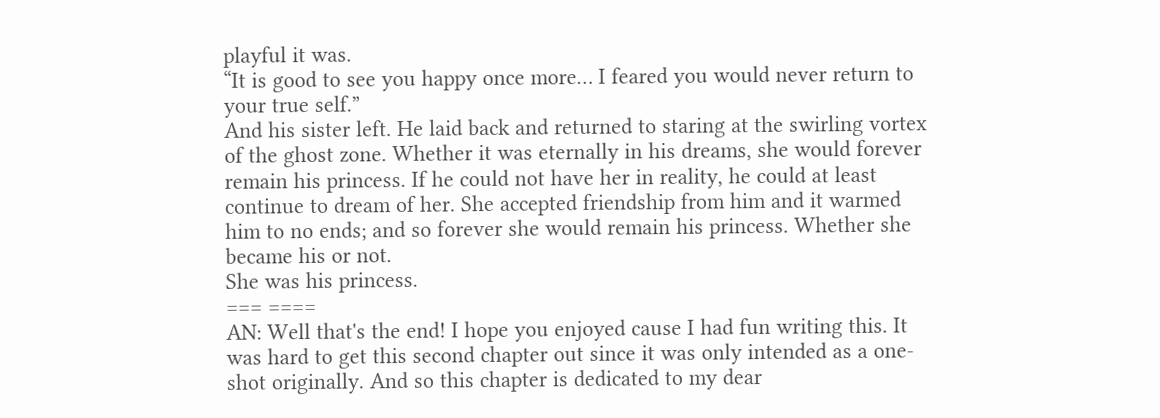playful it was.
“It is good to see you happy once more… I feared you would never return to your true self.”
And his sister left. He laid back and returned to staring at the swirling vortex of the ghost zone. Whether it was eternally in his dreams, she would forever remain his princess. If he could not have her in reality, he could at least continue to dream of her. She accepted friendship from him and it warmed him to no ends; and so forever she would remain his princess. Whether she became his or not.
She was his princess.
=== ====
AN: Well that's the end! I hope you enjoyed cause I had fun writing this. It was hard to get this second chapter out since it was only intended as a one-shot originally. And so this chapter is dedicated to my dear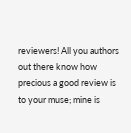reviewers! All you authors out there know how precious a good review is to your muse; mine is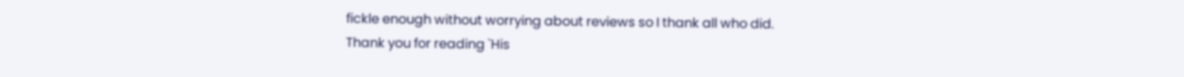fickle enough without worrying about reviews so I thank all who did.
Thank you for reading `His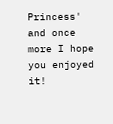Princess' and once more I hope you enjoyed it!